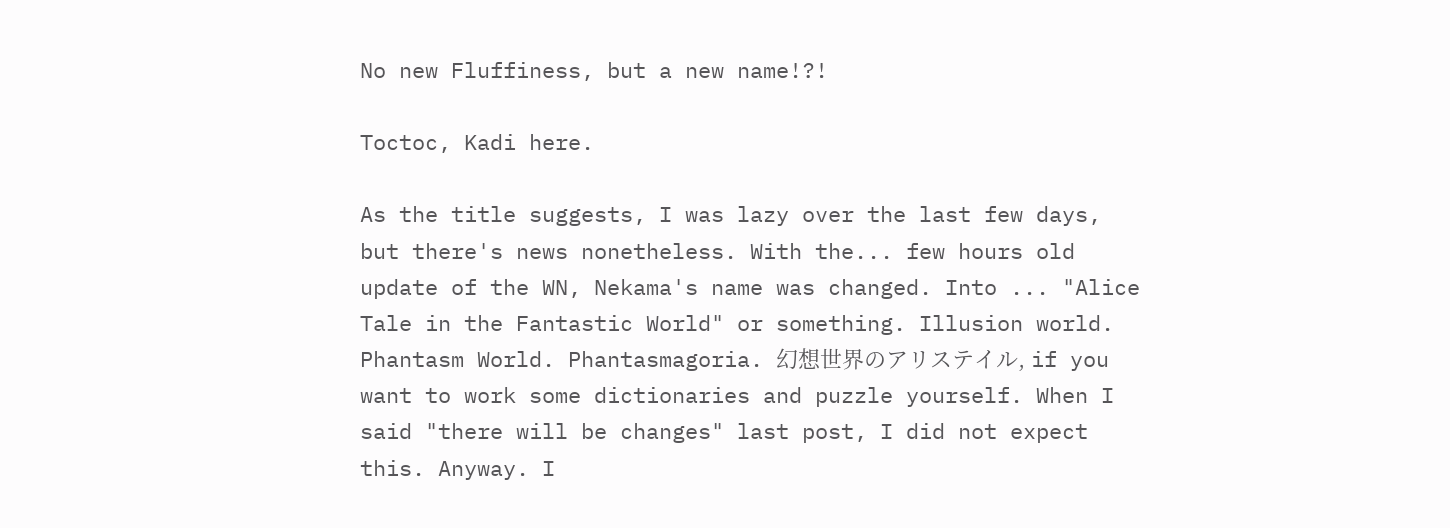No new Fluffiness, but a new name!?!

Toctoc, Kadi here.

As the title suggests, I was lazy over the last few days, but there's news nonetheless. With the... few hours old update of the WN, Nekama's name was changed. Into ... "Alice Tale in the Fantastic World" or something. Illusion world. Phantasm World. Phantasmagoria. 幻想世界のアリステイル, if you want to work some dictionaries and puzzle yourself. When I said "there will be changes" last post, I did not expect this. Anyway. I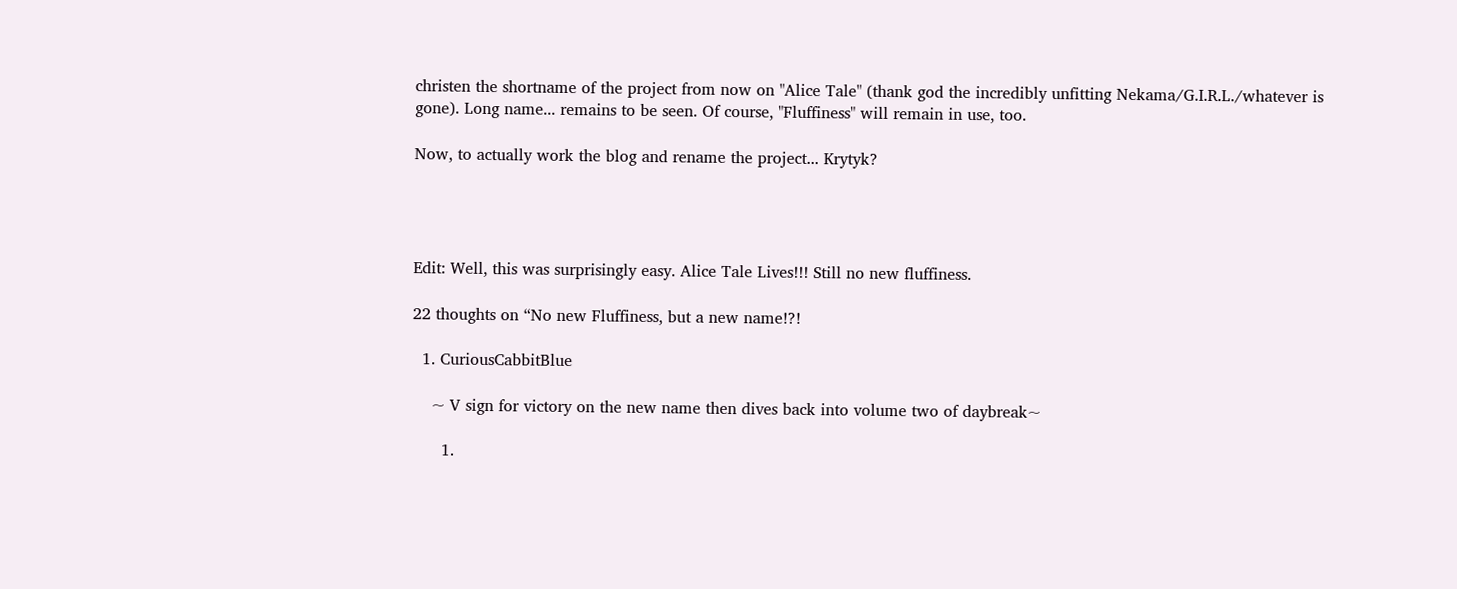christen the shortname of the project from now on "Alice Tale" (thank god the incredibly unfitting Nekama/G.I.R.L./whatever is gone). Long name... remains to be seen. Of course, "Fluffiness" will remain in use, too.

Now, to actually work the blog and rename the project... Krytyk?




Edit: Well, this was surprisingly easy. Alice Tale Lives!!! Still no new fluffiness.

22 thoughts on “No new Fluffiness, but a new name!?!

  1. CuriousCabbitBlue

    ~ V sign for victory on the new name then dives back into volume two of daybreak~

      1.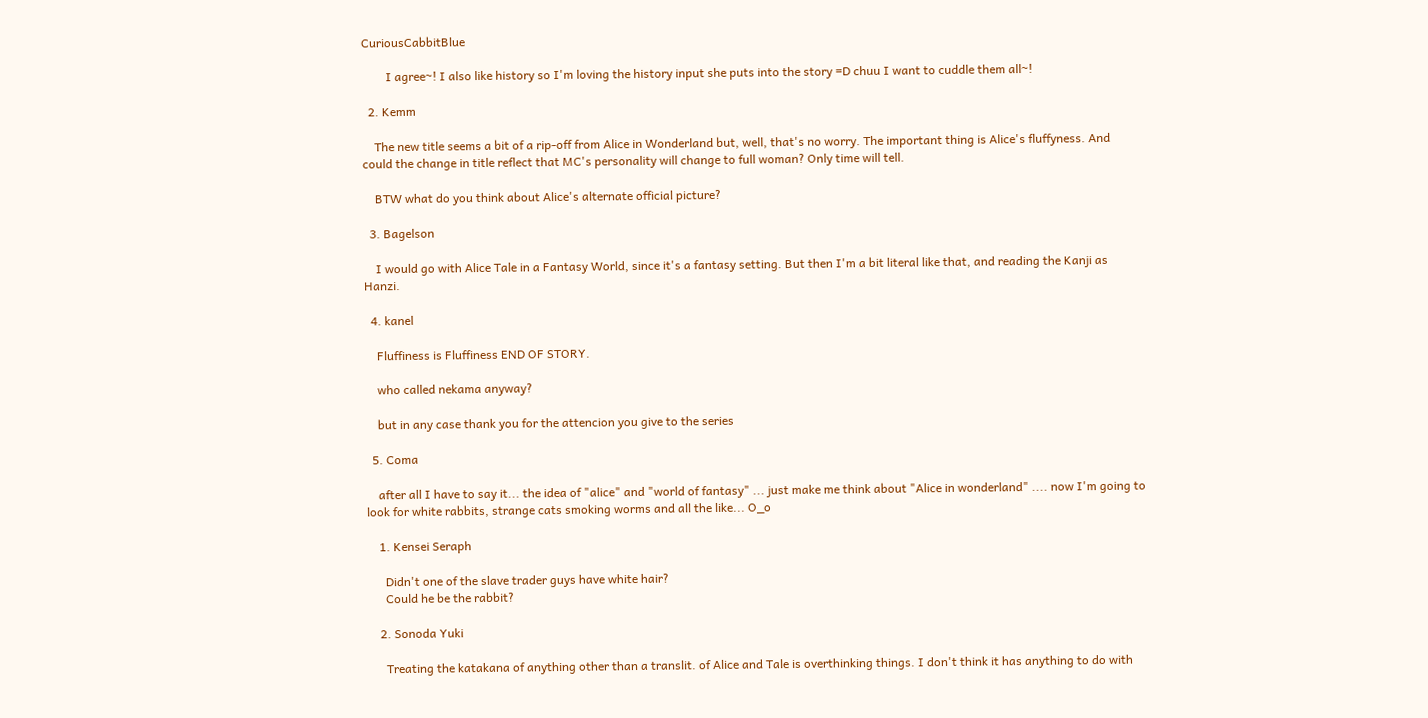CuriousCabbitBlue

        I agree~! I also like history so I'm loving the history input she puts into the story =D chuu I want to cuddle them all~!

  2. Kemm

    The new title seems a bit of a rip-off from Alice in Wonderland but, well, that's no worry. The important thing is Alice's fluffyness. And could the change in title reflect that MC's personality will change to full woman? Only time will tell.

    BTW what do you think about Alice's alternate official picture?

  3. Bagelson

    I would go with Alice Tale in a Fantasy World, since it's a fantasy setting. But then I'm a bit literal like that, and reading the Kanji as Hanzi.

  4. kanel

    Fluffiness is Fluffiness END OF STORY.

    who called nekama anyway?

    but in any case thank you for the attencion you give to the series

  5. Coma

    after all I have to say it... the idea of "alice" and "world of fantasy" ... just make me think about "Alice in wonderland" .... now I'm going to look for white rabbits, strange cats smoking worms and all the like... O_o

    1. Kensei Seraph

      Didn't one of the slave trader guys have white hair?
      Could he be the rabbit?

    2. Sonoda Yuki

      Treating the katakana of anything other than a translit. of Alice and Tale is overthinking things. I don't think it has anything to do with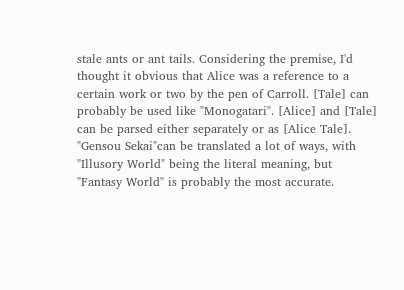stale ants or ant tails. Considering the premise, I'd thought it obvious that Alice was a reference to a certain work or two by the pen of Carroll. [Tale] can probably be used like "Monogatari". [Alice] and [Tale] can be parsed either separately or as [Alice Tale]. "Gensou Sekai"can be translated a lot of ways, with "Illusory World" being the literal meaning, but "Fantasy World" is probably the most accurate.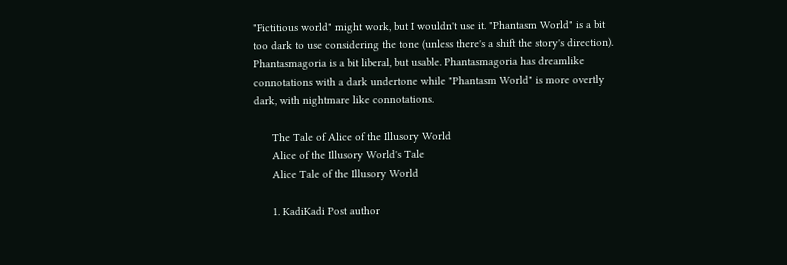"Fictitious world" might work, but I wouldn't use it. "Phantasm World" is a bit too dark to use considering the tone (unless there's a shift the story's direction). Phantasmagoria is a bit liberal, but usable. Phantasmagoria has dreamlike connotations with a dark undertone while "Phantasm World" is more overtly dark, with nightmare like connotations.

      The Tale of Alice of the Illusory World
      Alice of the Illusory World's Tale
      Alice Tale of the Illusory World

      1. KadiKadi Post author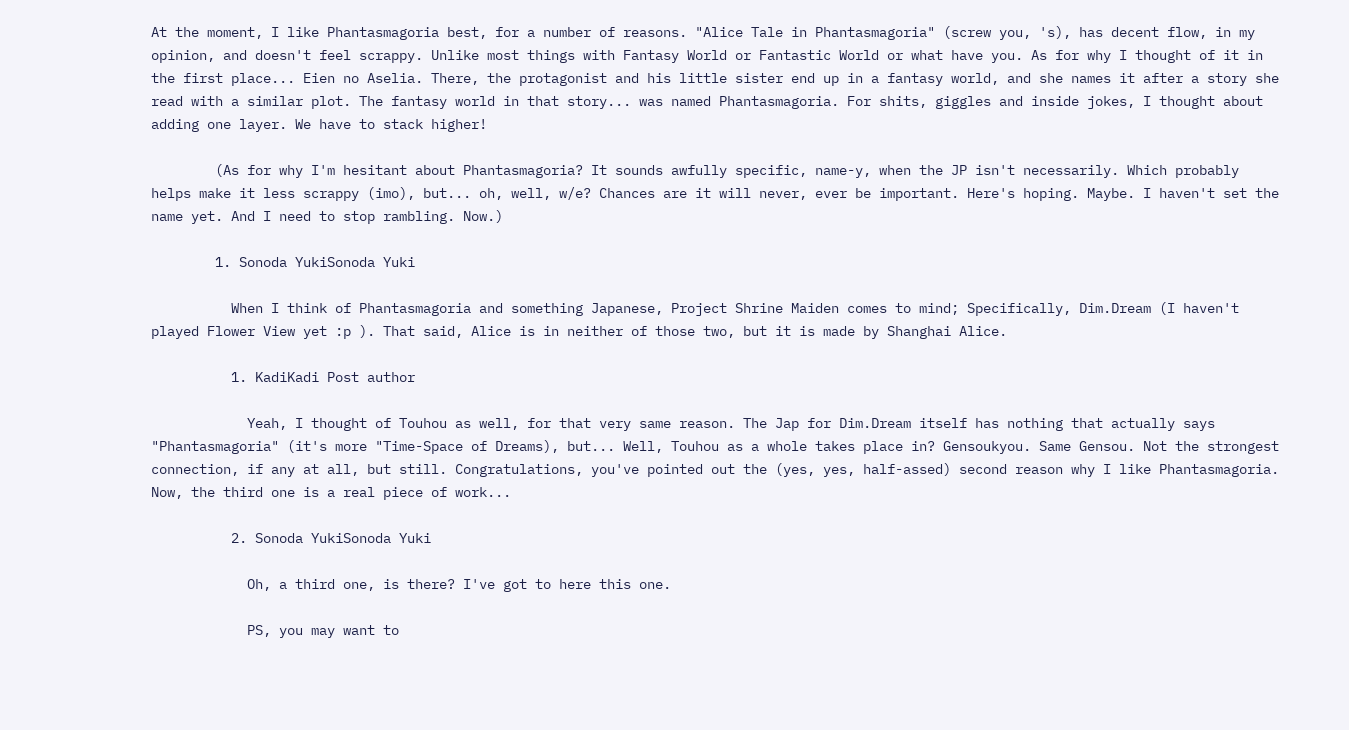At the moment, I like Phantasmagoria best, for a number of reasons. "Alice Tale in Phantasmagoria" (screw you, 's), has decent flow, in my opinion, and doesn't feel scrappy. Unlike most things with Fantasy World or Fantastic World or what have you. As for why I thought of it in the first place... Eien no Aselia. There, the protagonist and his little sister end up in a fantasy world, and she names it after a story she read with a similar plot. The fantasy world in that story... was named Phantasmagoria. For shits, giggles and inside jokes, I thought about adding one layer. We have to stack higher!

        (As for why I'm hesitant about Phantasmagoria? It sounds awfully specific, name-y, when the JP isn't necessarily. Which probably helps make it less scrappy (imo), but... oh, well, w/e? Chances are it will never, ever be important. Here's hoping. Maybe. I haven't set the name yet. And I need to stop rambling. Now.)

        1. Sonoda YukiSonoda Yuki

          When I think of Phantasmagoria and something Japanese, Project Shrine Maiden comes to mind; Specifically, Dim.Dream (I haven't played Flower View yet :p ). That said, Alice is in neither of those two, but it is made by Shanghai Alice.

          1. KadiKadi Post author

            Yeah, I thought of Touhou as well, for that very same reason. The Jap for Dim.Dream itself has nothing that actually says "Phantasmagoria" (it's more "Time-Space of Dreams), but... Well, Touhou as a whole takes place in? Gensoukyou. Same Gensou. Not the strongest connection, if any at all, but still. Congratulations, you've pointed out the (yes, yes, half-assed) second reason why I like Phantasmagoria. Now, the third one is a real piece of work...

          2. Sonoda YukiSonoda Yuki

            Oh, a third one, is there? I've got to here this one.

            PS, you may want to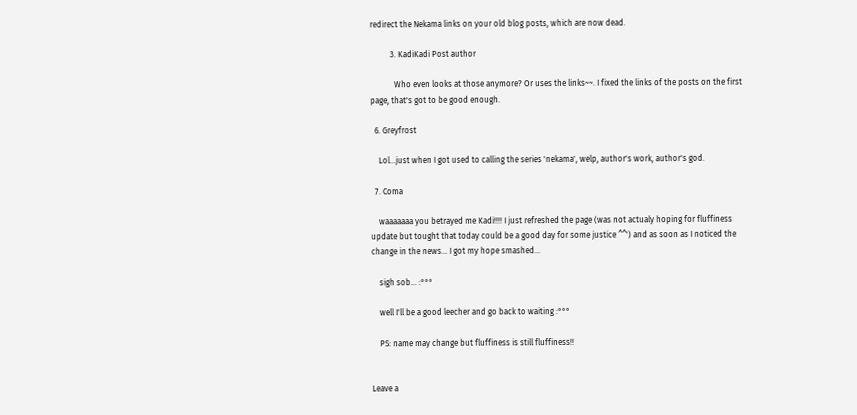redirect the Nekama links on your old blog posts, which are now dead.

          3. KadiKadi Post author

            Who even looks at those anymore? Or uses the links~~. I fixed the links of the posts on the first page, that's got to be good enough.

  6. Greyfrost

    Lol...just when I got used to calling the series 'nekama', welp, author's work, author's god.

  7. Coma

    waaaaaaa you betrayed me Kadi!!!! I just refreshed the page (was not actualy hoping for fluffiness update but tought that today could be a good day for some justice ^^') and as soon as I noticed the change in the news... I got my hope smashed...

    sigh sob... :°°°

    well I'll be a good leecher and go back to waiting :°°°

    PS: name may change but fluffiness is still fluffiness!!


Leave a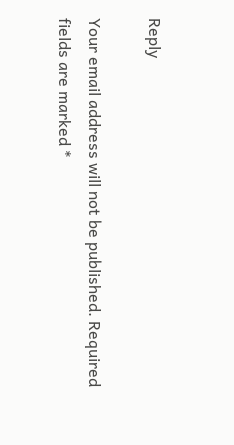Reply

Your email address will not be published. Required fields are marked *